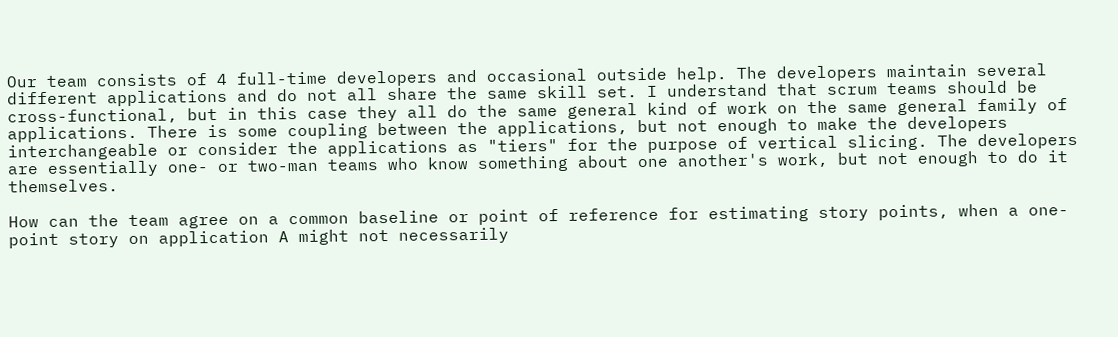Our team consists of 4 full-time developers and occasional outside help. The developers maintain several different applications and do not all share the same skill set. I understand that scrum teams should be cross-functional, but in this case they all do the same general kind of work on the same general family of applications. There is some coupling between the applications, but not enough to make the developers interchangeable or consider the applications as "tiers" for the purpose of vertical slicing. The developers are essentially one- or two-man teams who know something about one another's work, but not enough to do it themselves.

How can the team agree on a common baseline or point of reference for estimating story points, when a one-point story on application A might not necessarily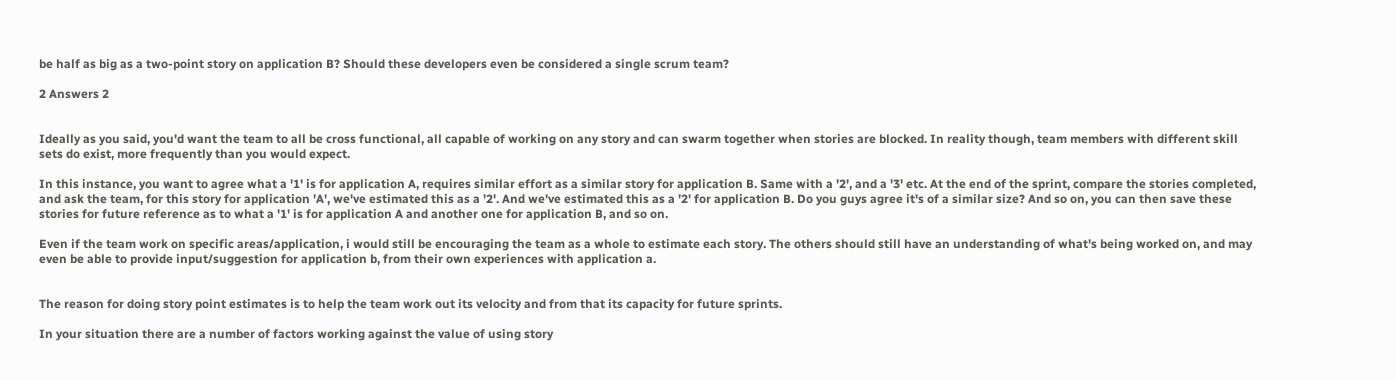be half as big as a two-point story on application B? Should these developers even be considered a single scrum team?

2 Answers 2


Ideally as you said, you'd want the team to all be cross functional, all capable of working on any story and can swarm together when stories are blocked. In reality though, team members with different skill sets do exist, more frequently than you would expect.

In this instance, you want to agree what a '1' is for application A, requires similar effort as a similar story for application B. Same with a '2', and a '3' etc. At the end of the sprint, compare the stories completed, and ask the team, for this story for application 'A', we've estimated this as a '2'. And we've estimated this as a '2' for application B. Do you guys agree it's of a similar size? And so on, you can then save these stories for future reference as to what a '1' is for application A and another one for application B, and so on.

Even if the team work on specific areas/application, i would still be encouraging the team as a whole to estimate each story. The others should still have an understanding of what's being worked on, and may even be able to provide input/suggestion for application b, from their own experiences with application a.


The reason for doing story point estimates is to help the team work out its velocity and from that its capacity for future sprints.

In your situation there are a number of factors working against the value of using story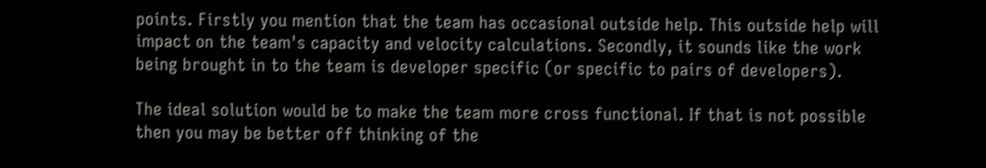points. Firstly you mention that the team has occasional outside help. This outside help will impact on the team's capacity and velocity calculations. Secondly, it sounds like the work being brought in to the team is developer specific (or specific to pairs of developers).

The ideal solution would be to make the team more cross functional. If that is not possible then you may be better off thinking of the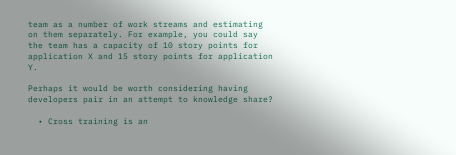team as a number of work streams and estimating on them separately. For example, you could say the team has a capacity of 10 story points for application X and 15 story points for application Y.

Perhaps it would be worth considering having developers pair in an attempt to knowledge share?

  • Cross training is an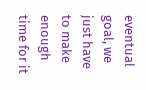eventual goal, we just have to make enough time for it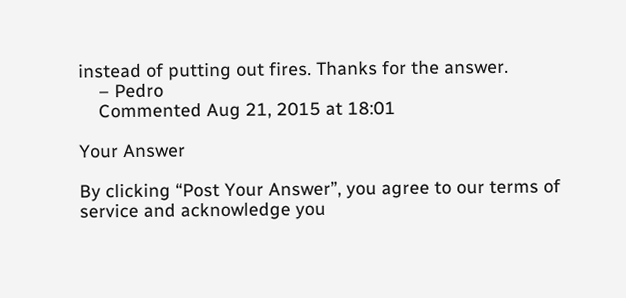instead of putting out fires. Thanks for the answer.
    – Pedro
    Commented Aug 21, 2015 at 18:01

Your Answer

By clicking “Post Your Answer”, you agree to our terms of service and acknowledge you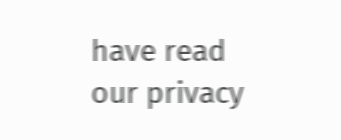have read our privacy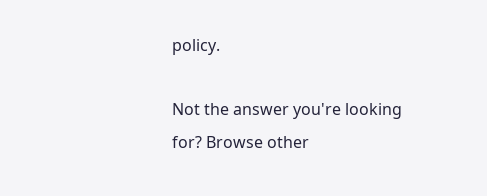policy.

Not the answer you're looking for? Browse other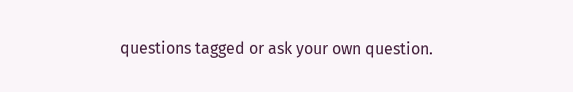questions tagged or ask your own question.